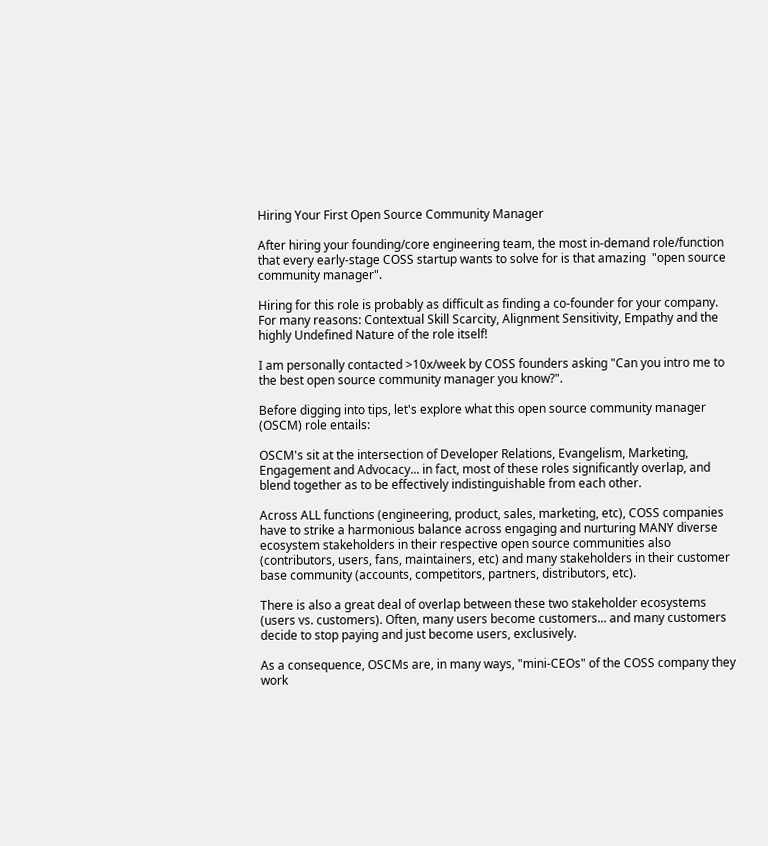Hiring Your First Open Source Community Manager

After hiring your founding/core engineering team, the most in-demand role/function that every early-stage COSS startup wants to solve for is that amazing  "open source community manager".

Hiring for this role is probably as difficult as finding a co-founder for your company. For many reasons: Contextual Skill Scarcity, Alignment Sensitivity, Empathy and the highly Undefined Nature of the role itself!

I am personally contacted >10x/week by COSS founders asking "Can you intro me to the best open source community manager you know?".

Before digging into tips, let's explore what this open source community manager (OSCM) role entails:

OSCM's sit at the intersection of Developer Relations, Evangelism, Marketing, Engagement and Advocacy... in fact, most of these roles significantly overlap, and blend together as to be effectively indistinguishable from each other.

Across ALL functions (engineering, product, sales, marketing, etc), COSS companies have to strike a harmonious balance across engaging and nurturing MANY diverse ecosystem stakeholders in their respective open source communities also (contributors, users, fans, maintainers, etc) and many stakeholders in their customer base community (accounts, competitors, partners, distributors, etc).

There is also a great deal of overlap between these two stakeholder ecosystems (users vs. customers). Often, many users become customers... and many customers decide to stop paying and just become users, exclusively.

As a consequence, OSCMs are, in many ways, "mini-CEOs" of the COSS company they work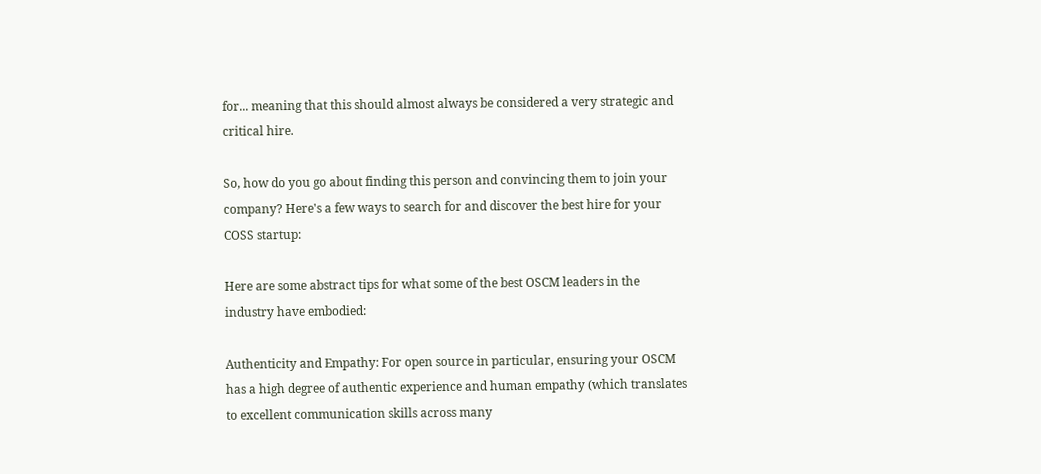for... meaning that this should almost always be considered a very strategic and critical hire.

So, how do you go about finding this person and convincing them to join your company? Here's a few ways to search for and discover the best hire for your COSS startup:

Here are some abstract tips for what some of the best OSCM leaders in the industry have embodied:

Authenticity and Empathy: For open source in particular, ensuring your OSCM has a high degree of authentic experience and human empathy (which translates to excellent communication skills across many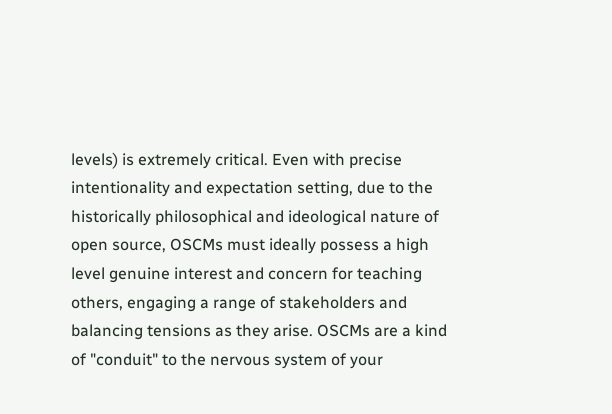levels) is extremely critical. Even with precise intentionality and expectation setting, due to the historically philosophical and ideological nature of open source, OSCMs must ideally possess a high level genuine interest and concern for teaching others, engaging a range of stakeholders and balancing tensions as they arise. OSCMs are a kind of "conduit" to the nervous system of your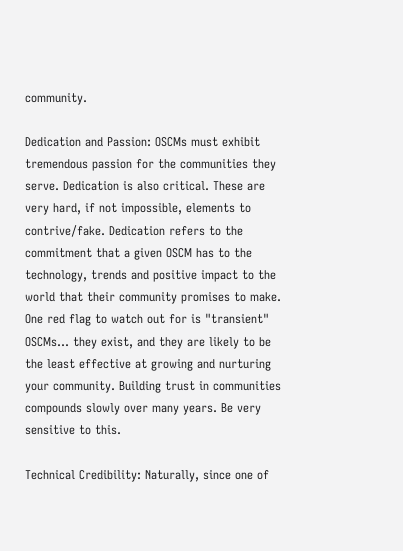community.

Dedication and Passion: OSCMs must exhibit tremendous passion for the communities they serve. Dedication is also critical. These are very hard, if not impossible, elements to contrive/fake. Dedication refers to the commitment that a given OSCM has to the technology, trends and positive impact to the world that their community promises to make. One red flag to watch out for is "transient" OSCMs... they exist, and they are likely to be the least effective at growing and nurturing your community. Building trust in communities compounds slowly over many years. Be very sensitive to this.

Technical Credibility: Naturally, since one of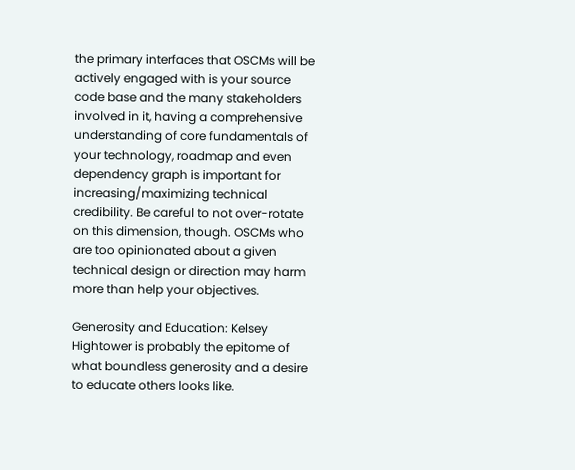the primary interfaces that OSCMs will be actively engaged with is your source code base and the many stakeholders involved in it, having a comprehensive understanding of core fundamentals of your technology, roadmap and even dependency graph is important for increasing/maximizing technical credibility. Be careful to not over-rotate on this dimension, though. OSCMs who are too opinionated about a given technical design or direction may harm more than help your objectives.

Generosity and Education: Kelsey Hightower is probably the epitome of what boundless generosity and a desire to educate others looks like.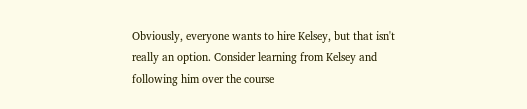Obviously, everyone wants to hire Kelsey, but that isn't really an option. Consider learning from Kelsey and following him over the course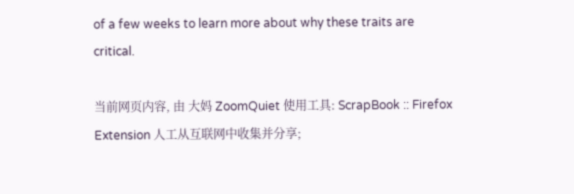of a few weeks to learn more about why these traits are critical.

当前网页内容, 由 大妈 ZoomQuiet 使用工具: ScrapBook :: Firefox Extension 人工从互联网中收集并分享;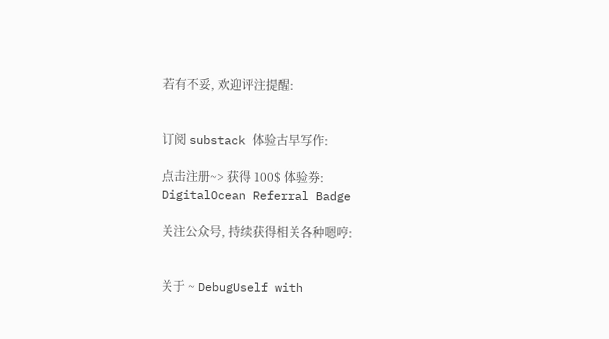若有不妥, 欢迎评注提醒:


订阅 substack 体验古早写作:

点击注册~> 获得 100$ 体验券: DigitalOcean Referral Badge

关注公众号, 持续获得相关各种嗯哼:


关于 ~ DebugUself with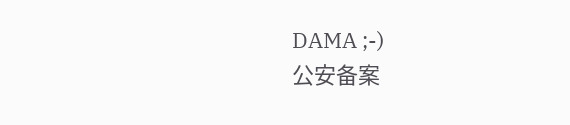DAMA ;-)
公安备案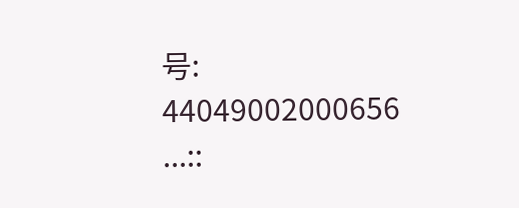号: 44049002000656 ...::